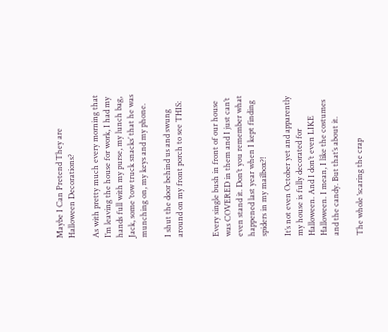Maybe I Can Pretend They are Halloween Decorations?

As with pretty much every morning that I’m leaving the house for work, I had my hands full with my purse, my lunch bag, Jack, some ‘tow truck snacks’ that he was munching on, my keys and my phone.

I shut the door behind us and swung around on my front porch to see THIS:


Every single bush in front of our house was COVERED in them and I just can’t even stand it. Don’t you remember what happened last year when I kept finding spiders in my mailbox?!

It’s not even October yet and apparently my house is fully decorated for Halloween. And I don’t even LIKE Halloween. I mean, I like the costumes and the candy. But that’s about it.

The whole ‘scaring the crap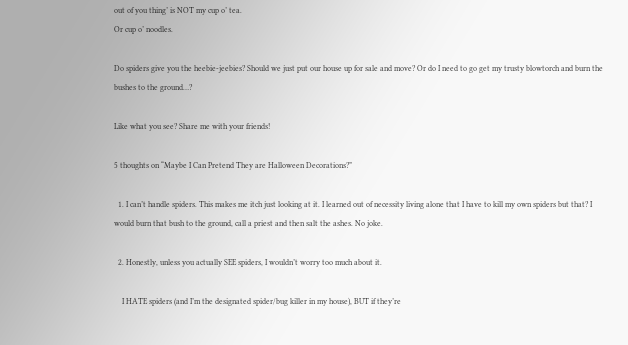out of you thing’ is NOT my cup o’ tea.
Or cup o’ noodles.

Do spiders give you the heebie-jeebies? Should we just put our house up for sale and move? Or do I need to go get my trusty blowtorch and burn the bushes to the ground…?

Like what you see? Share me with your friends!

5 thoughts on “Maybe I Can Pretend They are Halloween Decorations?”

  1. I can’t handle spiders. This makes me itch just looking at it. I learned out of necessity living alone that I have to kill my own spiders but that? I would burn that bush to the ground, call a priest and then salt the ashes. No joke.

  2. Honestly, unless you actually SEE spiders, I wouldn’t worry too much about it.

    I HATE spiders (and I’m the designated spider/bug killer in my house), BUT if they’re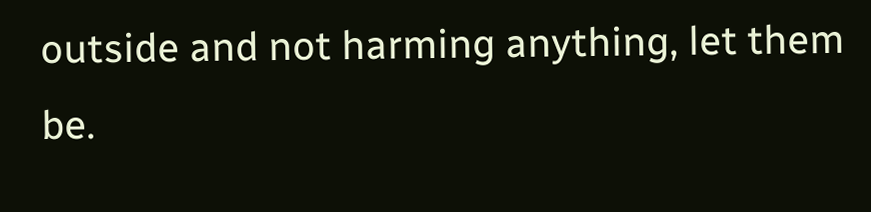outside and not harming anything, let them be.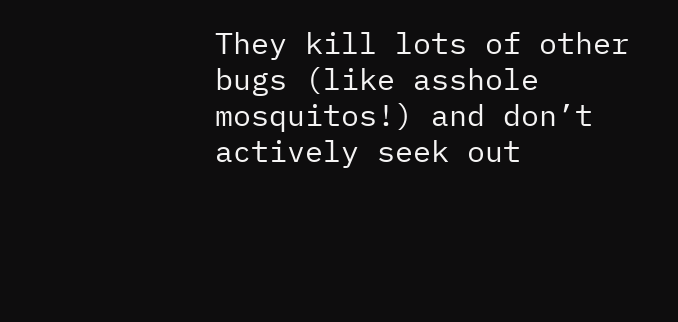They kill lots of other bugs (like asshole mosquitos!) and don’t actively seek out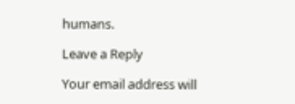humans.

Leave a Reply

Your email address will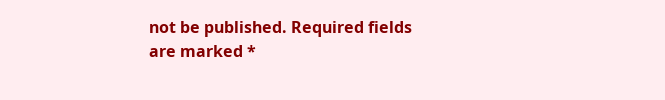not be published. Required fields are marked *